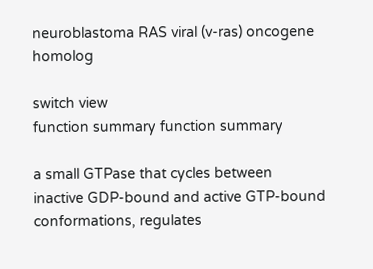neuroblastoma RAS viral (v-ras) oncogene homolog

switch view
function summary function summary

a small GTPase that cycles between inactive GDP-bound and active GTP-bound conformations, regulates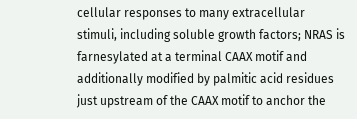cellular responses to many extracellular stimuli, including soluble growth factors; NRAS is farnesylated at a terminal CAAX motif and additionally modified by palmitic acid residues just upstream of the CAAX motif to anchor the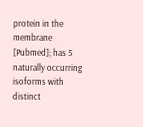protein in the membrane [Pubmed]; has 5 naturally occurring isoforms with distinct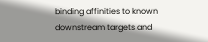binding affinities to known downstream targets and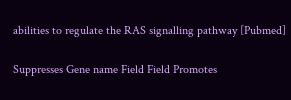abilities to regulate the RAS signalling pathway [Pubmed]

Suppresses Gene name Field Field Promotes